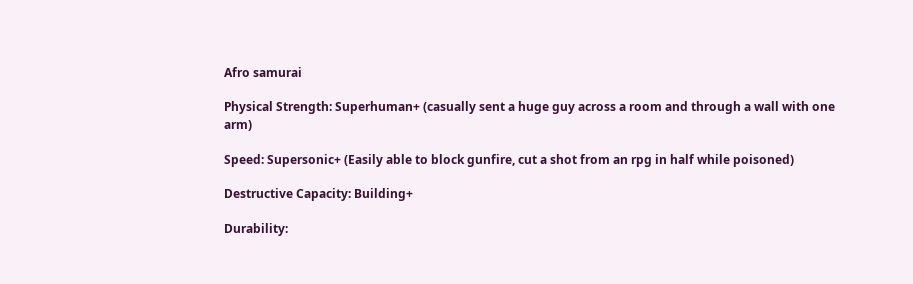Afro samurai

Physical Strength: Superhuman+ (casually sent a huge guy across a room and through a wall with one arm)

Speed: Supersonic+ (Easily able to block gunfire, cut a shot from an rpg in half while poisoned)

Destructive Capacity: Building+

Durability: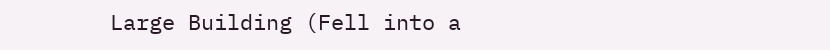Large Building (Fell into a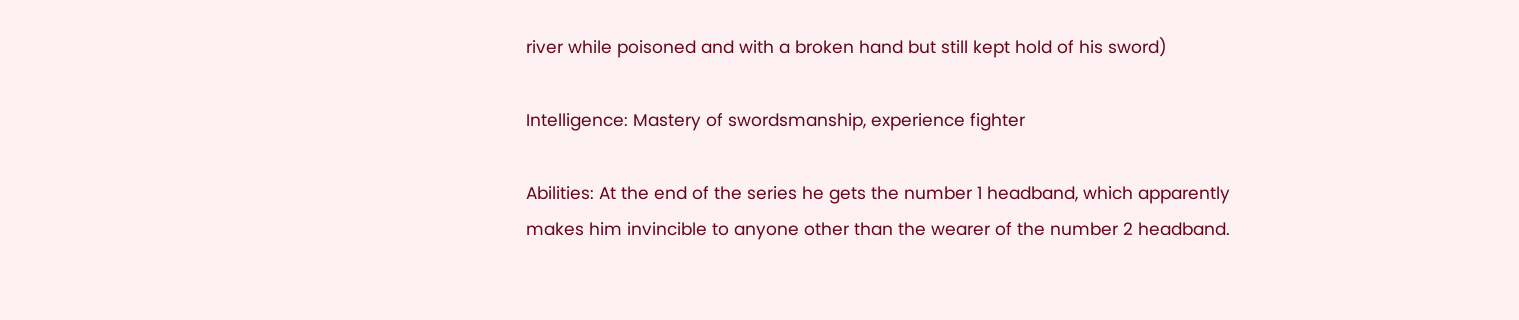river while poisoned and with a broken hand but still kept hold of his sword)

Intelligence: Mastery of swordsmanship, experience fighter

Abilities: At the end of the series he gets the number 1 headband, which apparently makes him invincible to anyone other than the wearer of the number 2 headband.